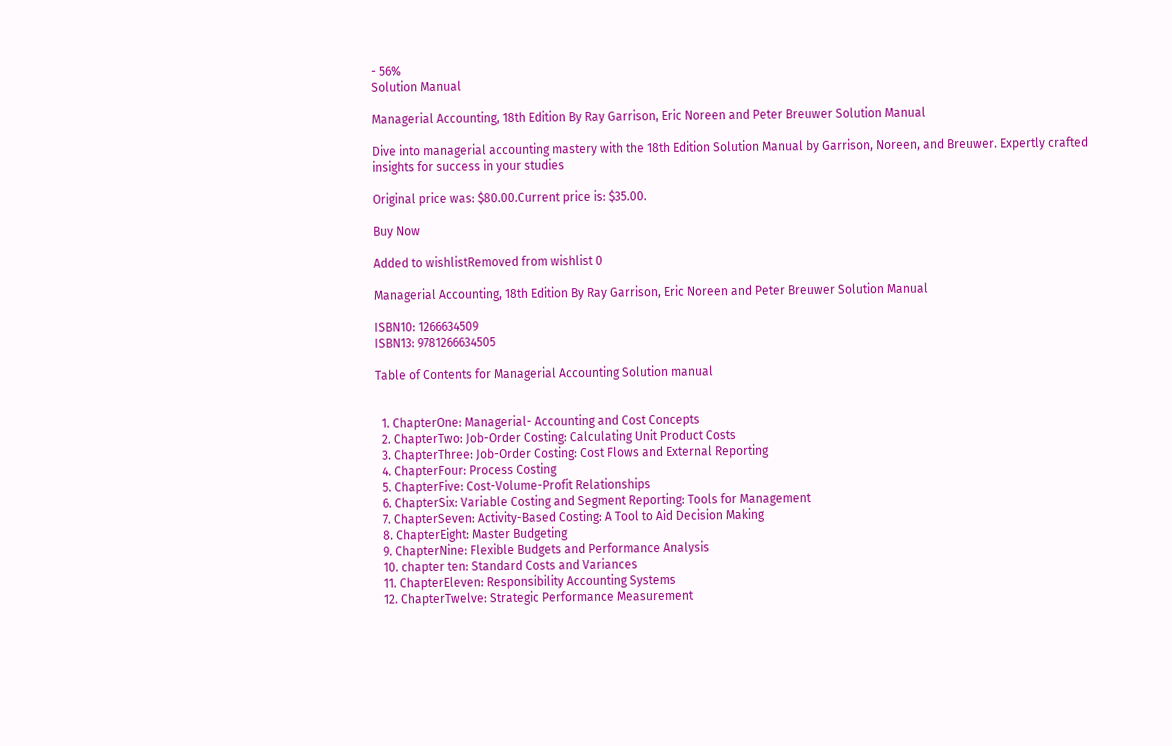- 56%
Solution Manual

Managerial Accounting, 18th Edition By Ray Garrison, Eric Noreen and Peter Breuwer Solution Manual

Dive into managerial accounting mastery with the 18th Edition Solution Manual by Garrison, Noreen, and Breuwer. Expertly crafted insights for success in your studies

Original price was: $80.00.Current price is: $35.00.

Buy Now

Added to wishlistRemoved from wishlist 0

Managerial Accounting, 18th Edition By Ray Garrison, Eric Noreen and Peter Breuwer Solution Manual

ISBN10: 1266634509
ISBN13: 9781266634505

Table of Contents for Managerial Accounting Solution manual


  1. ChapterOne: Managerial- Accounting and Cost Concepts
  2. ChapterTwo: Job-Order Costing: Calculating Unit Product Costs
  3. ChapterThree: Job-Order Costing: Cost Flows and External Reporting
  4. ChapterFour: Process Costing
  5. ChapterFive: Cost-Volume-Profit Relationships
  6. ChapterSix: Variable Costing and Segment Reporting: Tools for Management
  7. ChapterSeven: Activity-Based Costing: A Tool to Aid Decision Making
  8. ChapterEight: Master Budgeting
  9. ChapterNine: Flexible Budgets and Performance Analysis
  10. chapter ten: Standard Costs and Variances
  11. ChapterEleven: Responsibility Accounting Systems
  12. ChapterTwelve: Strategic Performance Measurement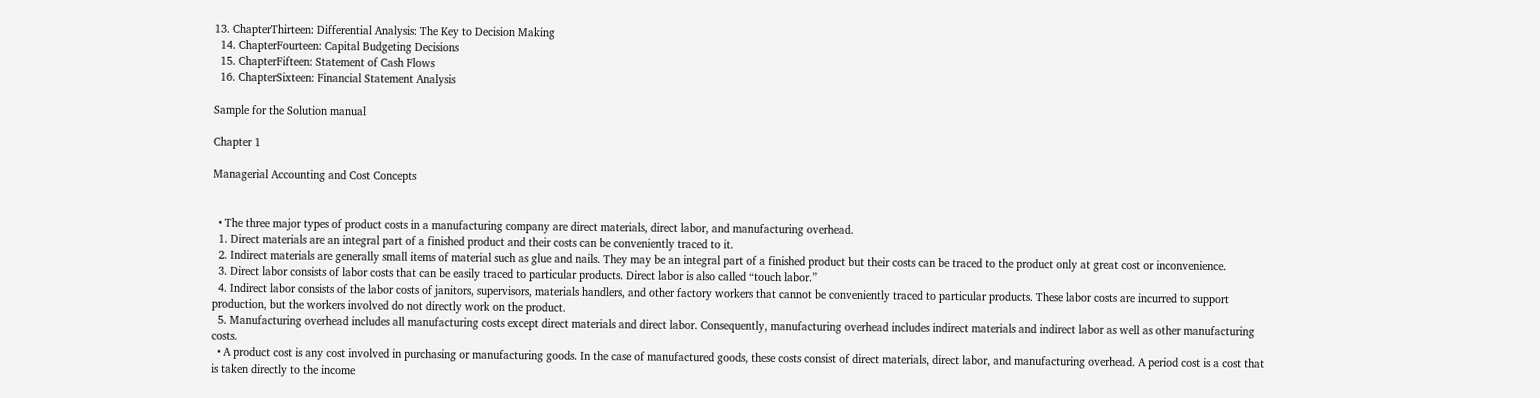13. ChapterThirteen: Differential Analysis: The Key to Decision Making
  14. ChapterFourteen: Capital Budgeting Decisions
  15. ChapterFifteen: Statement of Cash Flows
  16. ChapterSixteen: Financial Statement Analysis

Sample for the Solution manual

Chapter 1

Managerial Accounting and Cost Concepts


  • The three major types of product costs in a manufacturing company are direct materials, direct labor, and manufacturing overhead.
  1. Direct materials are an integral part of a finished product and their costs can be conveniently traced to it.
  2. Indirect materials are generally small items of material such as glue and nails. They may be an integral part of a finished product but their costs can be traced to the product only at great cost or inconvenience.
  3. Direct labor consists of labor costs that can be easily traced to particular products. Direct labor is also called “touch labor.”
  4. Indirect labor consists of the labor costs of janitors, supervisors, materials handlers, and other factory workers that cannot be conveniently traced to particular products. These labor costs are incurred to support production, but the workers involved do not directly work on the product.
  5. Manufacturing overhead includes all manufacturing costs except direct materials and direct labor. Consequently, manufacturing overhead includes indirect materials and indirect labor as well as other manufacturing costs.
  • A product cost is any cost involved in purchasing or manufacturing goods. In the case of manufactured goods, these costs consist of direct materials, direct labor, and manufacturing overhead. A period cost is a cost that is taken directly to the income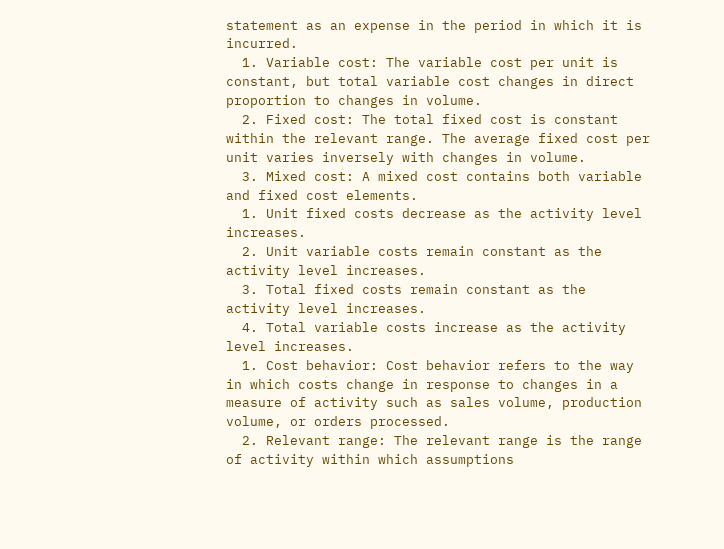statement as an expense in the period in which it is incurred.
  1. Variable cost: The variable cost per unit is constant, but total variable cost changes in direct proportion to changes in volume.
  2. Fixed cost: The total fixed cost is constant within the relevant range. The average fixed cost per unit varies inversely with changes in volume.
  3. Mixed cost: A mixed cost contains both variable and fixed cost elements.
  1. Unit fixed costs decrease as the activity level increases.
  2. Unit variable costs remain constant as the activity level increases.
  3. Total fixed costs remain constant as the activity level increases.
  4. Total variable costs increase as the activity level increases.
  1. Cost behavior: Cost behavior refers to the way in which costs change in response to changes in a measure of activity such as sales volume, production volume, or orders processed.
  2. Relevant range: The relevant range is the range of activity within which assumptions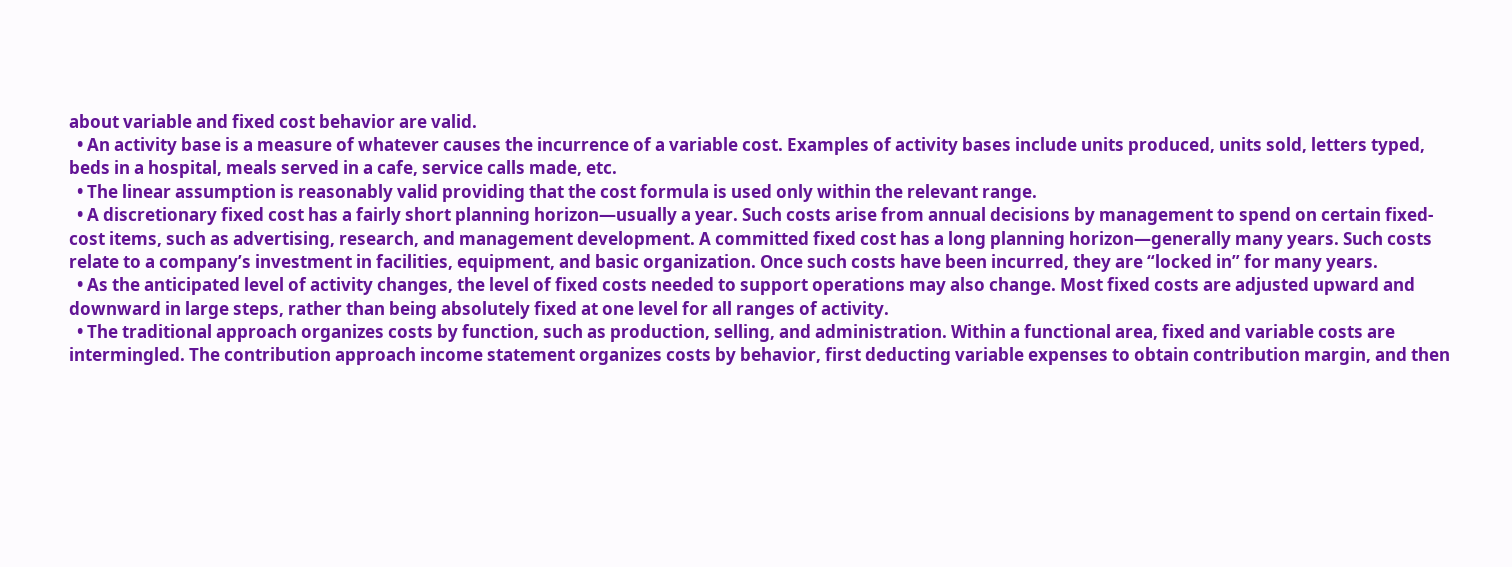about variable and fixed cost behavior are valid.
  • An activity base is a measure of whatever causes the incurrence of a variable cost. Examples of activity bases include units produced, units sold, letters typed, beds in a hospital, meals served in a cafe, service calls made, etc.
  • The linear assumption is reasonably valid providing that the cost formula is used only within the relevant range.
  • A discretionary fixed cost has a fairly short planning horizon—usually a year. Such costs arise from annual decisions by management to spend on certain fixed-cost items, such as advertising, research, and management development. A committed fixed cost has a long planning horizon—generally many years. Such costs relate to a company’s investment in facilities, equipment, and basic organization. Once such costs have been incurred, they are “locked in” for many years.
  • As the anticipated level of activity changes, the level of fixed costs needed to support operations may also change. Most fixed costs are adjusted upward and downward in large steps, rather than being absolutely fixed at one level for all ranges of activity.
  • The traditional approach organizes costs by function, such as production, selling, and administration. Within a functional area, fixed and variable costs are intermingled. The contribution approach income statement organizes costs by behavior, first deducting variable expenses to obtain contribution margin, and then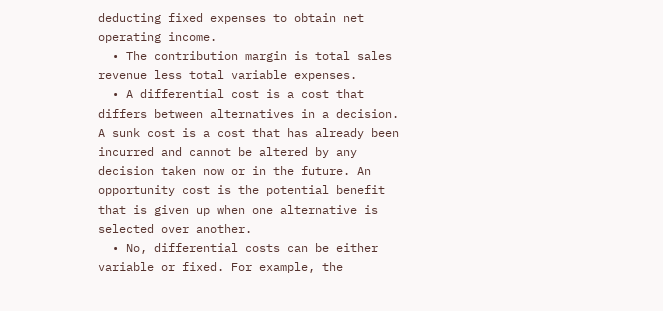deducting fixed expenses to obtain net operating income.
  • The contribution margin is total sales revenue less total variable expenses.
  • A differential cost is a cost that differs between alternatives in a decision. A sunk cost is a cost that has already been incurred and cannot be altered by any decision taken now or in the future. An opportunity cost is the potential benefit that is given up when one alternative is selected over another.
  • No, differential costs can be either variable or fixed. For example, the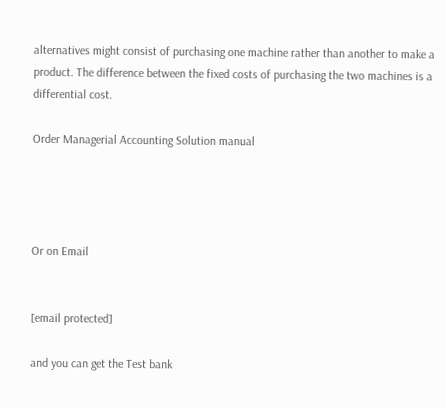alternatives might consist of purchasing one machine rather than another to make a product. The difference between the fixed costs of purchasing the two machines is a differential cost.

Order Managerial Accounting Solution manual




Or on Email


[email protected]

and you can get the Test bank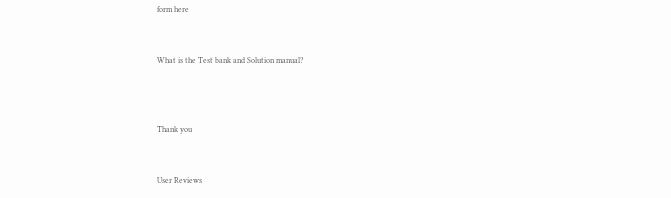form here


What is the Test bank and Solution manual?



Thank you


User Reviews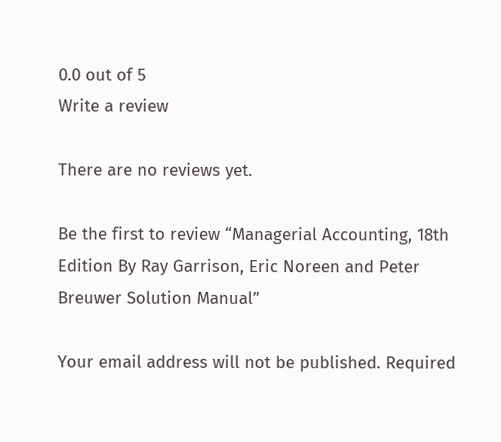0.0 out of 5
Write a review

There are no reviews yet.

Be the first to review “Managerial Accounting, 18th Edition By Ray Garrison, Eric Noreen and Peter Breuwer Solution Manual”

Your email address will not be published. Required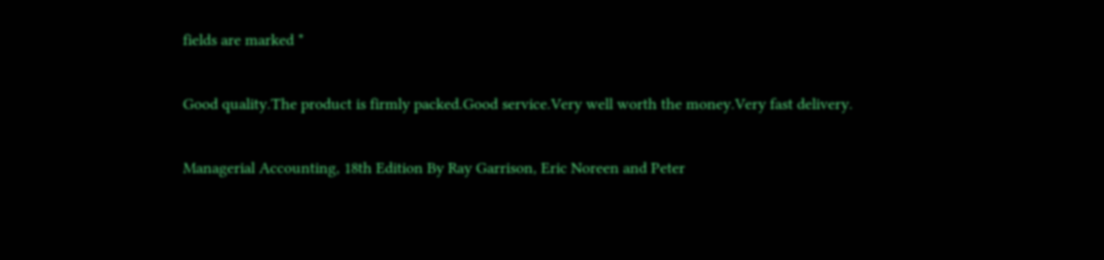fields are marked *

Good quality.The product is firmly packed.Good service.Very well worth the money.Very fast delivery.

Managerial Accounting, 18th Edition By Ray Garrison, Eric Noreen and Peter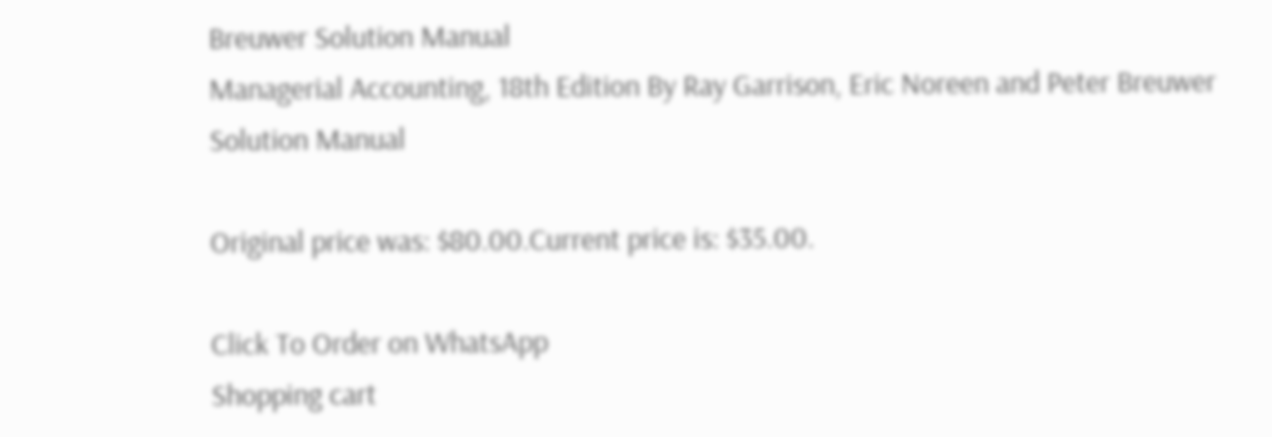Breuwer Solution Manual
Managerial Accounting, 18th Edition By Ray Garrison, Eric Noreen and Peter Breuwer Solution Manual

Original price was: $80.00.Current price is: $35.00.

Click To Order on WhatsApp
Shopping cart